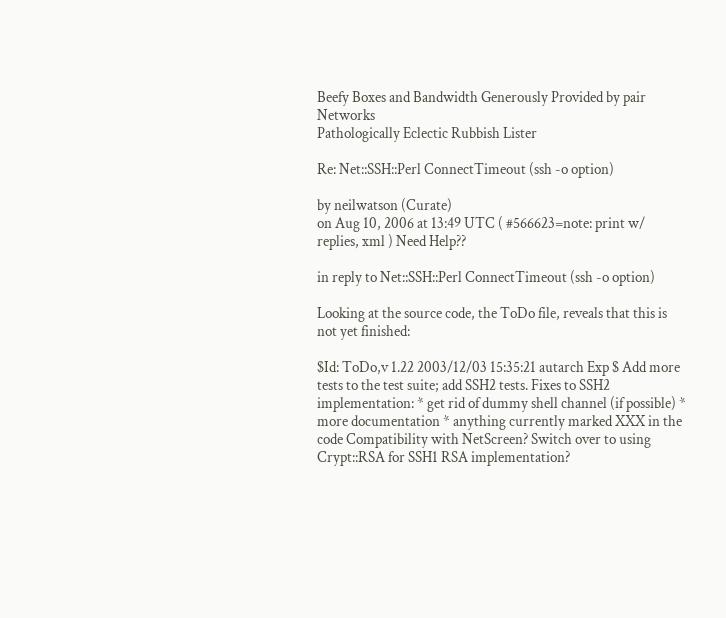Beefy Boxes and Bandwidth Generously Provided by pair Networks
Pathologically Eclectic Rubbish Lister

Re: Net::SSH::Perl ConnectTimeout (ssh -o option)

by neilwatson (Curate)
on Aug 10, 2006 at 13:49 UTC ( #566623=note: print w/ replies, xml ) Need Help??

in reply to Net::SSH::Perl ConnectTimeout (ssh -o option)

Looking at the source code, the ToDo file, reveals that this is not yet finished:

$Id: ToDo,v 1.22 2003/12/03 15:35:21 autarch Exp $ Add more tests to the test suite; add SSH2 tests. Fixes to SSH2 implementation: * get rid of dummy shell channel (if possible) * more documentation * anything currently marked XXX in the code Compatibility with NetScreen? Switch over to using Crypt::RSA for SSH1 RSA implementation?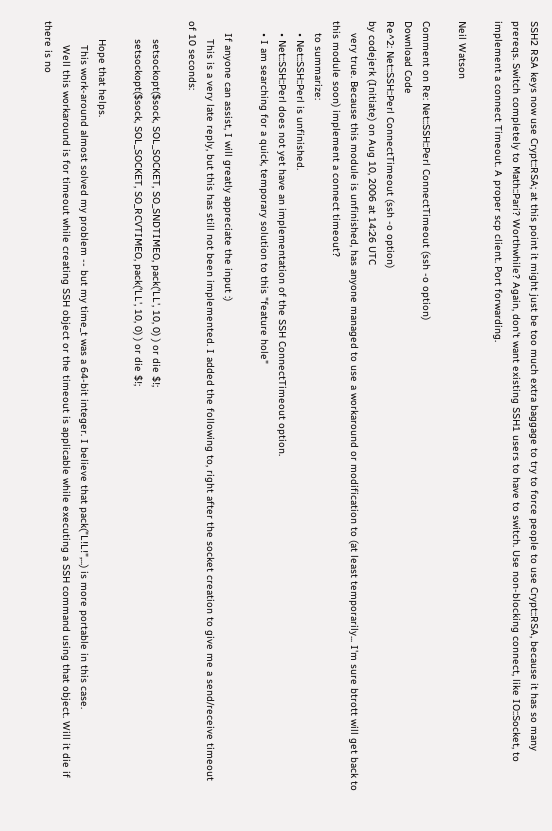SSH2 RSA keys now use Crypt::RSA; at this point it might just be too much extra baggage to try to force people to use Crypt::RSA, because it has so many prereqs. Switch completely to Math::Pari? Worthwhile? Again, don't want existing SSH1 users to have to switch. Use non-blocking connect, like IO::Socket, to implement a connect Timeout. A proper scp client. Port forwarding.

Neil Watson

Comment on Re: Net::SSH::Perl ConnectTimeout (ssh -o option)
Download Code
Re^2: Net::SSH::Perl ConnectTimeout (ssh -o option)
by codejerk (Initiate) on Aug 10, 2006 at 14:26 UTC
    very true. Because this module is unfinished, has anyone managed to use a workaround or modification to (at least temporarily... I'm sure btrott will get back to this module soon) implement a connect timeout?
    to summarize:
    • Net::SSH::Perl is unfinished.
    • Net::SSH::Perl does not yet have an implementation of the SSH ConnectTimeout option.
    • I am searching for a quick, temporary solution to this "feature hole"

    If anyone can assist, I will greatly appreciate the input :)
      This is a very late reply, but this has still not been implemented. I added the following to, right after the socket creation to give me a send/receive timeout of 10 seconds:

      setsockopt($sock, SOL_SOCKET, SO_SNDTIMEO, pack('LL', 10, 0) ) or die $!;
      setsockopt($sock, SOL_SOCKET, SO_RCVTIMEO, pack('LL', 10, 0) ) or die $!;

      Hope that helps.
        This work-around almost solved my problem -- but my time_t was a 64-bit integer. I believe that pack("L!L!",...) is more portable in this case.
        Well this workaround is for timeout while creating SSH object or the timeout is applicable while executing a SSH command using that object. Will it die if there is no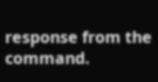response from the command.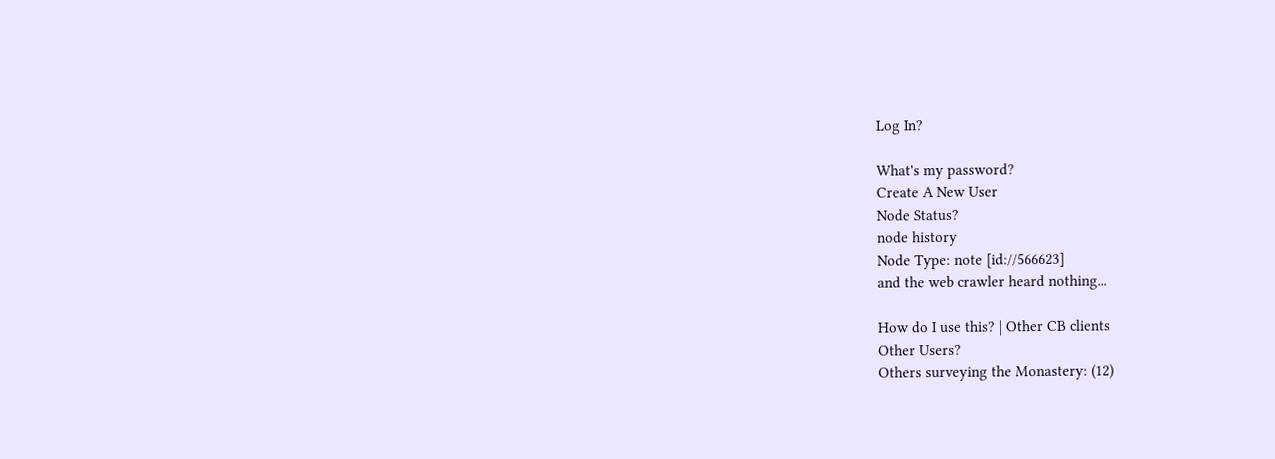Log In?

What's my password?
Create A New User
Node Status?
node history
Node Type: note [id://566623]
and the web crawler heard nothing...

How do I use this? | Other CB clients
Other Users?
Others surveying the Monastery: (12)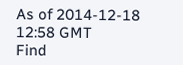As of 2014-12-18 12:58 GMT
Find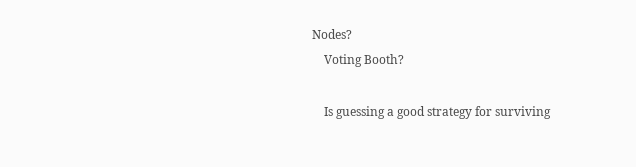Nodes?
    Voting Booth?

    Is guessing a good strategy for surviving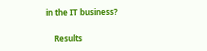in the IT business?

    Results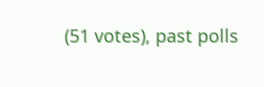(51 votes), past polls